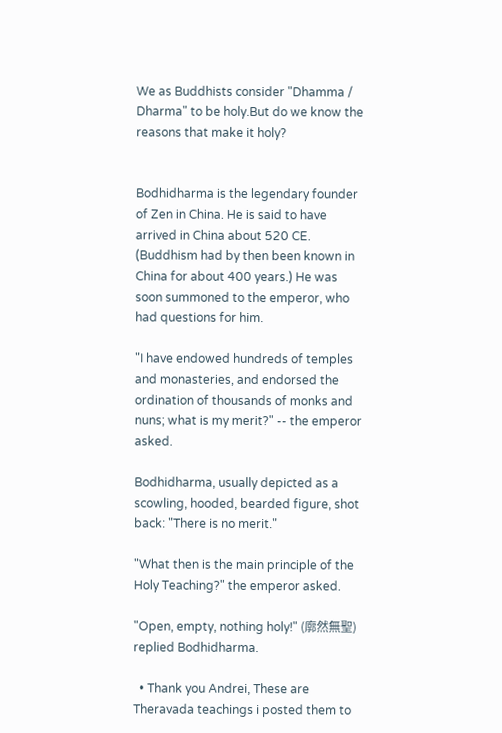We as Buddhists consider "Dhamma / Dharma" to be holy.But do we know the reasons that make it holy?


Bodhidharma is the legendary founder of Zen in China. He is said to have arrived in China about 520 CE. (Buddhism had by then been known in China for about 400 years.) He was soon summoned to the emperor, who had questions for him.

"I have endowed hundreds of temples and monasteries, and endorsed the ordination of thousands of monks and nuns; what is my merit?" -- the emperor asked.

Bodhidharma, usually depicted as a scowling, hooded, bearded figure, shot back: "There is no merit."

"What then is the main principle of the Holy Teaching?" the emperor asked.

"Open, empty, nothing holy!" (廓然無聖) replied Bodhidharma.

  • Thank you Andrei, These are Theravada teachings i posted them to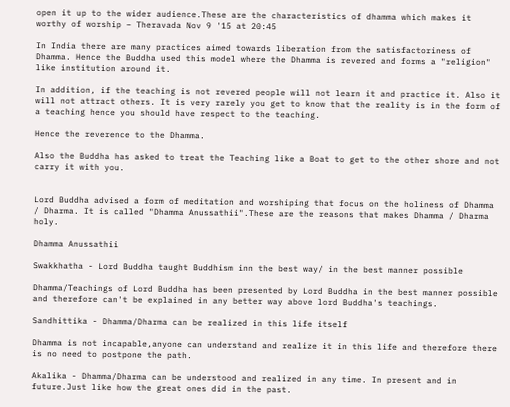open it up to the wider audience.These are the characteristics of dhamma which makes it worthy of worship – Theravada Nov 9 '15 at 20:45

In India there are many practices aimed towards liberation from the satisfactoriness of Dhamma. Hence the Buddha used this model where the Dhamma is revered and forms a "religion" like institution around it.

In addition, if the teaching is not revered people will not learn it and practice it. Also it will not attract others. It is very rarely you get to know that the reality is in the form of a teaching hence you should have respect to the teaching.

Hence the reverence to the Dhamma.

Also the Buddha has asked to treat the Teaching like a Boat to get to the other shore and not carry it with you.


Lord Buddha advised a form of meditation and worshiping that focus on the holiness of Dhamma / Dharma. It is called "Dhamma Anussathii".These are the reasons that makes Dhamma / Dharma holy.

Dhamma Anussathii

Swakkhatha - Lord Buddha taught Buddhism inn the best way/ in the best manner possible

Dhamma/Teachings of Lord Buddha has been presented by Lord Buddha in the best manner possible and therefore can't be explained in any better way above lord Buddha's teachings.

Sandhittika - Dhamma/Dharma can be realized in this life itself

Dhamma is not incapable,anyone can understand and realize it in this life and therefore there is no need to postpone the path.

Akalika - Dhamma/Dharma can be understood and realized in any time. In present and in future.Just like how the great ones did in the past.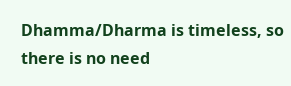Dhamma/Dharma is timeless, so there is no need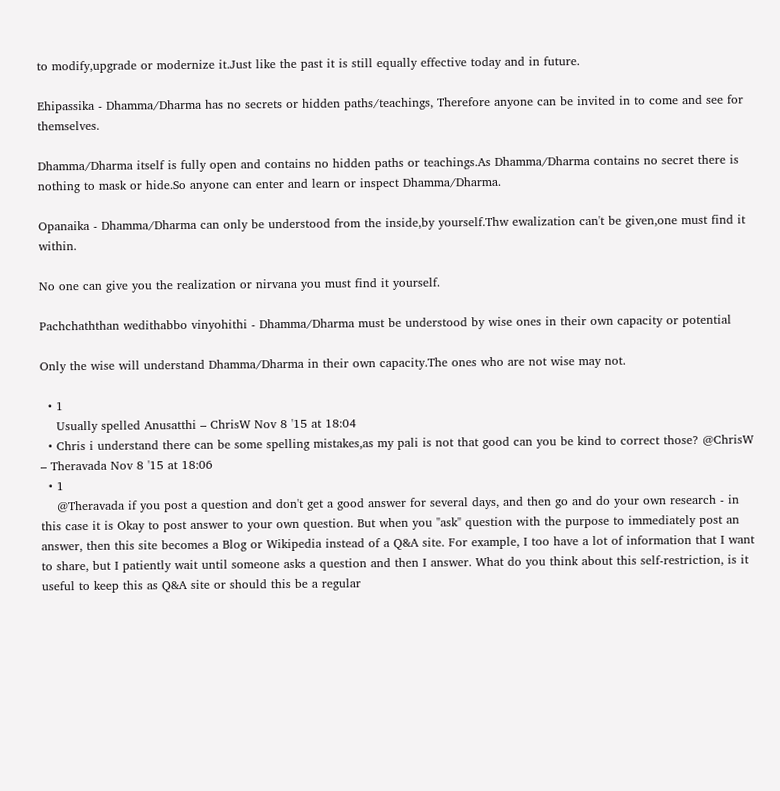to modify,upgrade or modernize it.Just like the past it is still equally effective today and in future.

Ehipassika - Dhamma/Dharma has no secrets or hidden paths/teachings, Therefore anyone can be invited in to come and see for themselves.

Dhamma/Dharma itself is fully open and contains no hidden paths or teachings.As Dhamma/Dharma contains no secret there is nothing to mask or hide.So anyone can enter and learn or inspect Dhamma/Dharma.

Opanaika - Dhamma/Dharma can only be understood from the inside,by yourself.Thw ewalization can't be given,one must find it within.

No one can give you the realization or nirvana you must find it yourself.

Pachchaththan wedithabbo vinyohithi - Dhamma/Dharma must be understood by wise ones in their own capacity or potential

Only the wise will understand Dhamma/Dharma in their own capacity.The ones who are not wise may not.

  • 1
    Usually spelled Anusatthi – ChrisW Nov 8 '15 at 18:04
  • Chris i understand there can be some spelling mistakes,as my pali is not that good can you be kind to correct those? @ChrisW – Theravada Nov 8 '15 at 18:06
  • 1
    @Theravada if you post a question and don't get a good answer for several days, and then go and do your own research - in this case it is Okay to post answer to your own question. But when you "ask" question with the purpose to immediately post an answer, then this site becomes a Blog or Wikipedia instead of a Q&A site. For example, I too have a lot of information that I want to share, but I patiently wait until someone asks a question and then I answer. What do you think about this self-restriction, is it useful to keep this as Q&A site or should this be a regular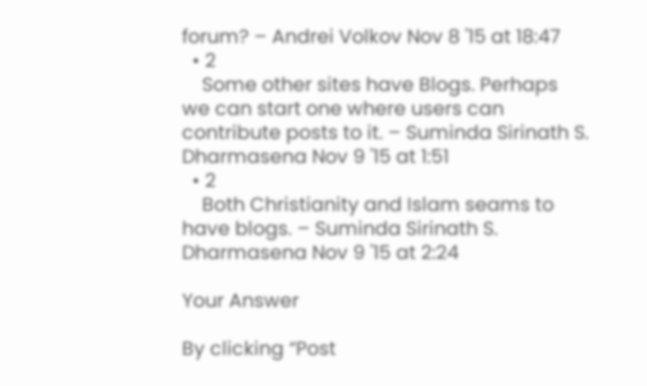forum? – Andrei Volkov Nov 8 '15 at 18:47
  • 2
    Some other sites have Blogs. Perhaps we can start one where users can contribute posts to it. – Suminda Sirinath S. Dharmasena Nov 9 '15 at 1:51
  • 2
    Both Christianity and Islam seams to have blogs. – Suminda Sirinath S. Dharmasena Nov 9 '15 at 2:24

Your Answer

By clicking “Post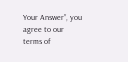Your Answer”, you agree to our terms of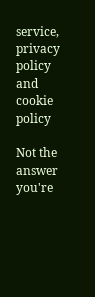service, privacy policy and cookie policy

Not the answer you're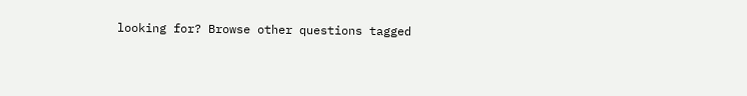looking for? Browse other questions tagged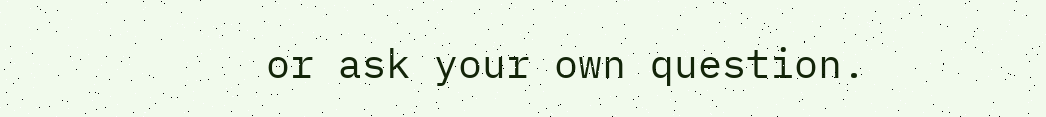or ask your own question.